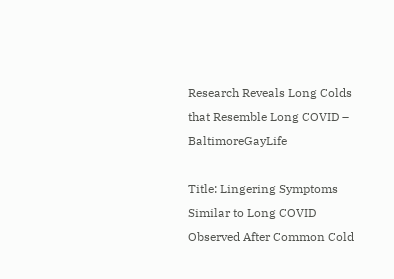Research Reveals Long Colds that Resemble Long COVID – BaltimoreGayLife

Title: Lingering Symptoms Similar to Long COVID Observed After Common Cold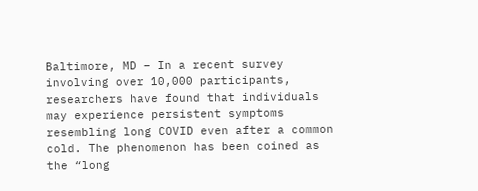Baltimore, MD – In a recent survey involving over 10,000 participants, researchers have found that individuals may experience persistent symptoms resembling long COVID even after a common cold. The phenomenon has been coined as the “long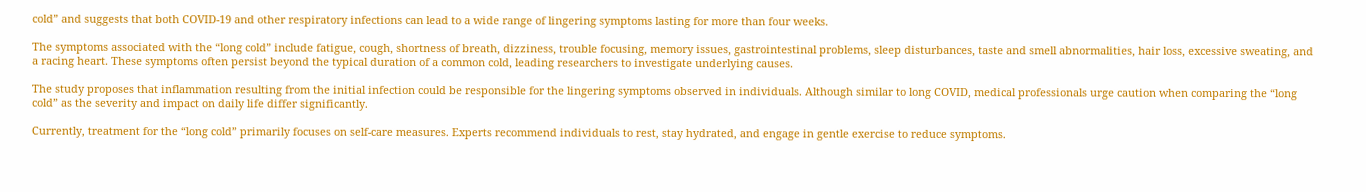cold” and suggests that both COVID-19 and other respiratory infections can lead to a wide range of lingering symptoms lasting for more than four weeks.

The symptoms associated with the “long cold” include fatigue, cough, shortness of breath, dizziness, trouble focusing, memory issues, gastrointestinal problems, sleep disturbances, taste and smell abnormalities, hair loss, excessive sweating, and a racing heart. These symptoms often persist beyond the typical duration of a common cold, leading researchers to investigate underlying causes.

The study proposes that inflammation resulting from the initial infection could be responsible for the lingering symptoms observed in individuals. Although similar to long COVID, medical professionals urge caution when comparing the “long cold” as the severity and impact on daily life differ significantly.

Currently, treatment for the “long cold” primarily focuses on self-care measures. Experts recommend individuals to rest, stay hydrated, and engage in gentle exercise to reduce symptoms.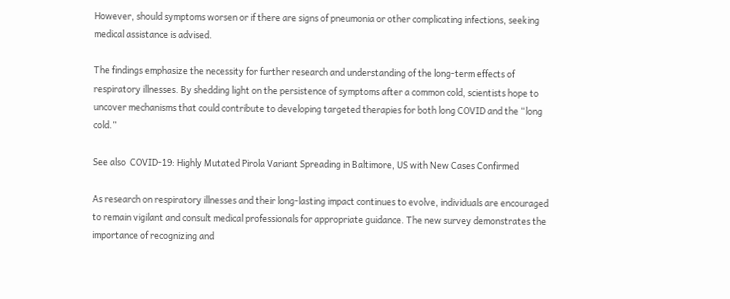However, should symptoms worsen or if there are signs of pneumonia or other complicating infections, seeking medical assistance is advised.

The findings emphasize the necessity for further research and understanding of the long-term effects of respiratory illnesses. By shedding light on the persistence of symptoms after a common cold, scientists hope to uncover mechanisms that could contribute to developing targeted therapies for both long COVID and the “long cold.”

See also  COVID-19: Highly Mutated Pirola Variant Spreading in Baltimore, US with New Cases Confirmed

As research on respiratory illnesses and their long-lasting impact continues to evolve, individuals are encouraged to remain vigilant and consult medical professionals for appropriate guidance. The new survey demonstrates the importance of recognizing and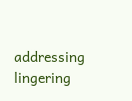addressing lingering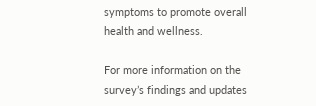symptoms to promote overall health and wellness.

For more information on the survey’s findings and updates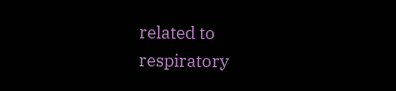related to respiratory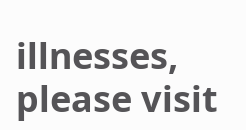illnesses, please visit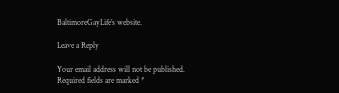BaltimoreGayLife’s website.

Leave a Reply

Your email address will not be published. Required fields are marked *